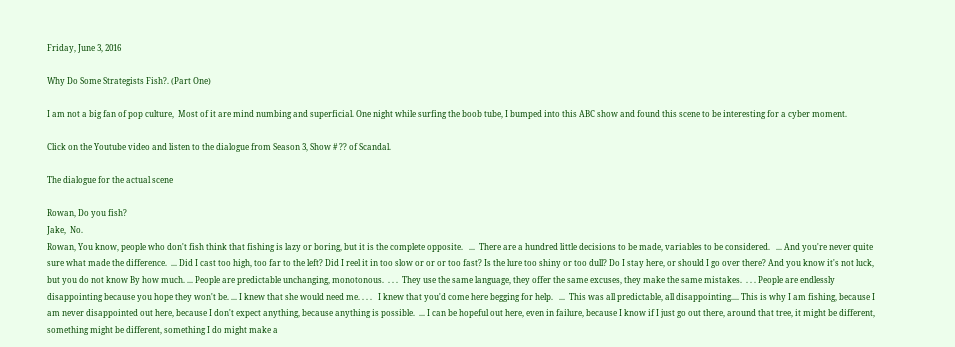Friday, June 3, 2016

Why Do Some Strategists Fish?. (Part One)

I am not a big fan of pop culture,  Most of it are mind numbing and superficial. One night while surfing the boob tube, I bumped into this ABC show and found this scene to be interesting for a cyber moment.

Click on the Youtube video and listen to the dialogue from Season 3, Show # ?? of Scandal.

The dialogue for the actual scene

Rowan, Do you fish?
Jake,  No.
Rowan, You know, people who don't fish think that fishing is lazy or boring, but it is the complete opposite.   ...  There are a hundred little decisions to be made, variables to be considered.   ... And you're never quite sure what made the difference.  ... Did I cast too high, too far to the left? Did I reel it in too slow or or or too fast? Is the lure too shiny or too dull? Do I stay here, or should I go over there? And you know it's not luck, but you do not know By how much. ... People are predictable unchanging, monotonous.  . . .  They use the same language, they offer the same excuses, they make the same mistakes.  . . . People are endlessly disappointing because you hope they won't be. ... I knew that she would need me. . . .   I knew that you'd come here begging for help.   ...  This was all predictable, all disappointing.... This is why I am fishing, because I am never disappointed out here, because I don't expect anything, because anything is possible.  ... I can be hopeful out here, even in failure, because I know if I just go out there, around that tree, it might be different, something might be different, something I do might make a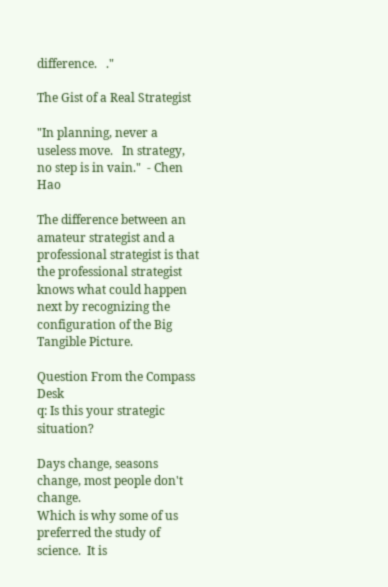difference.   ."

The Gist of a Real Strategist

"In planning, never a useless move.   In strategy,  no step is in vain."  - Chen Hao

The difference between an amateur strategist and a professional strategist is that the professional strategist knows what could happen next by recognizing the configuration of the Big Tangible Picture.

Question From the Compass Desk
q: Is this your strategic situation?

Days change, seasons change, most people don't change.
Which is why some of us preferred the study of science.  It is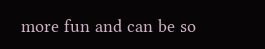more fun and can be so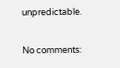unpredictable.

No comments: